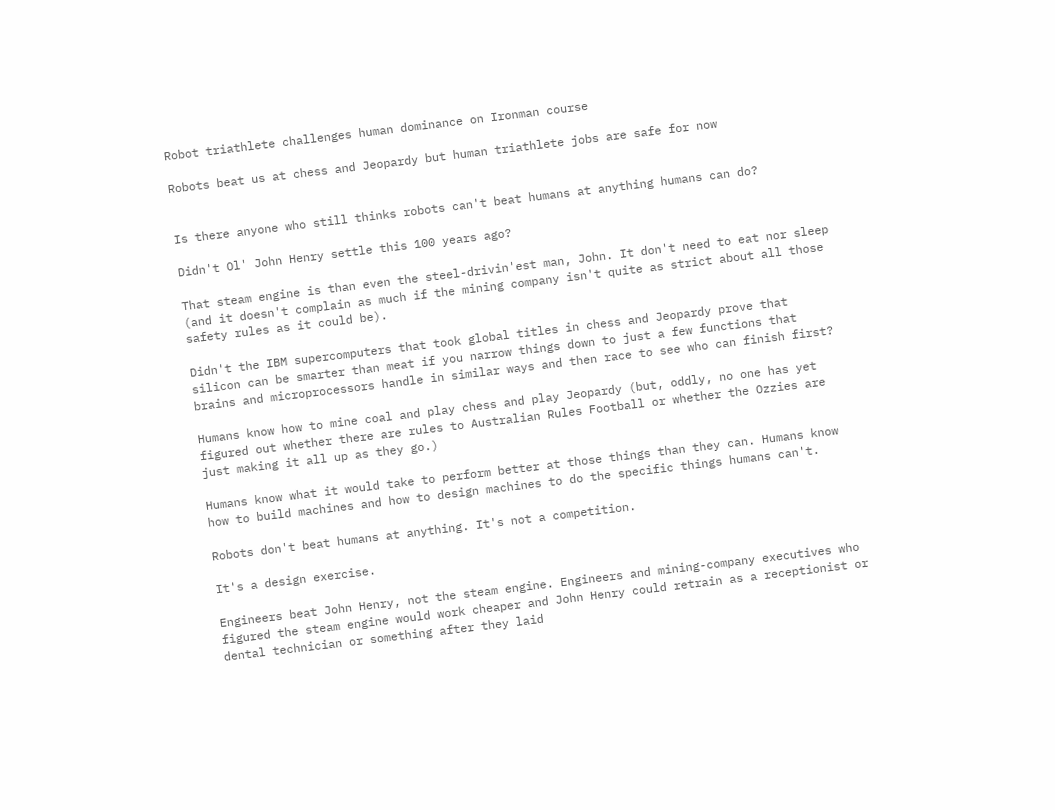Robot triathlete challenges human dominance on Ironman course

Robots beat us at chess and Jeopardy but human triathlete jobs are safe for now


Is there anyone who still thinks robots can't beat humans at anything humans can do?

Didn't Ol' John Henry settle this 100 years ago?

That steam engine is than even the steel-drivin'est man, John. It don't need to eat nor sleep (and it doesn't complain as much if the mining company isn't quite as strict about all those safety rules as it could be).

Didn't the IBM supercomputers that took global titles in chess and Jeopardy prove that silicon can be smarter than meat if you narrow things down to just a few functions that brains and microprocessors handle in similar ways and then race to see who can finish first?

Humans know how to mine coal and play chess and play Jeopardy (but, oddly, no one has yet figured out whether there are rules to Australian Rules Football or whether the Ozzies are just making it all up as they go.)

Humans know what it would take to perform better at those things than they can. Humans know how to build machines and how to design machines to do the specific things humans can't.

Robots don't beat humans at anything. It's not a competition.

It's a design exercise.

Engineers beat John Henry, not the steam engine. Engineers and mining-company executives who figured the steam engine would work cheaper and John Henry could retrain as a receptionist or dental technician or something after they laid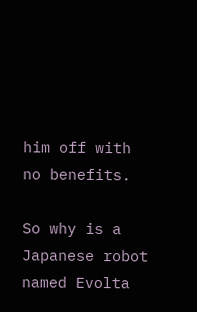him off with no benefits.

So why is a Japanese robot named Evolta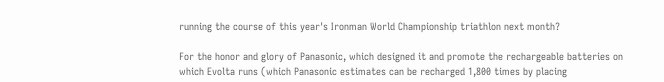running the course of this year's Ironman World Championship triathlon next month?

For the honor and glory of Panasonic, which designed it and promote the rechargeable batteries on which Evolta runs (which Panasonic estimates can be recharged 1,800 times by placing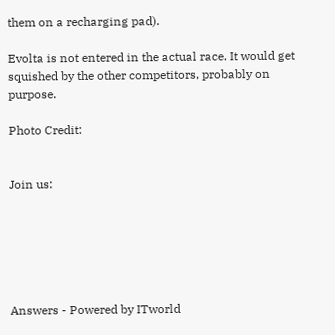them on a recharging pad).

Evolta is not entered in the actual race. It would get squished by the other competitors, probably on purpose.

Photo Credit:


Join us:






Answers - Powered by ITworld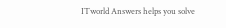ITworld Answers helps you solve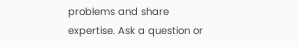problems and share expertise. Ask a question or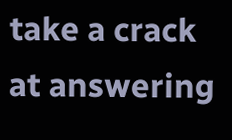take a crack at answering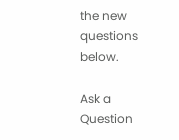the new questions below.

Ask a Question